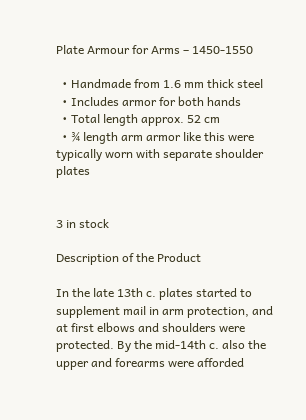Plate Armour for Arms – 1450-1550

  • Handmade from 1.6 mm thick steel
  • Includes armor for both hands
  • Total length approx. 52 cm
  • ¾ length arm armor like this were typically worn with separate shoulder plates


3 in stock

Description of the Product

In the late 13th c. plates started to supplement mail in arm protection, and at first elbows and shoulders were protected. By the mid-14th c. also the upper and forearms were afforded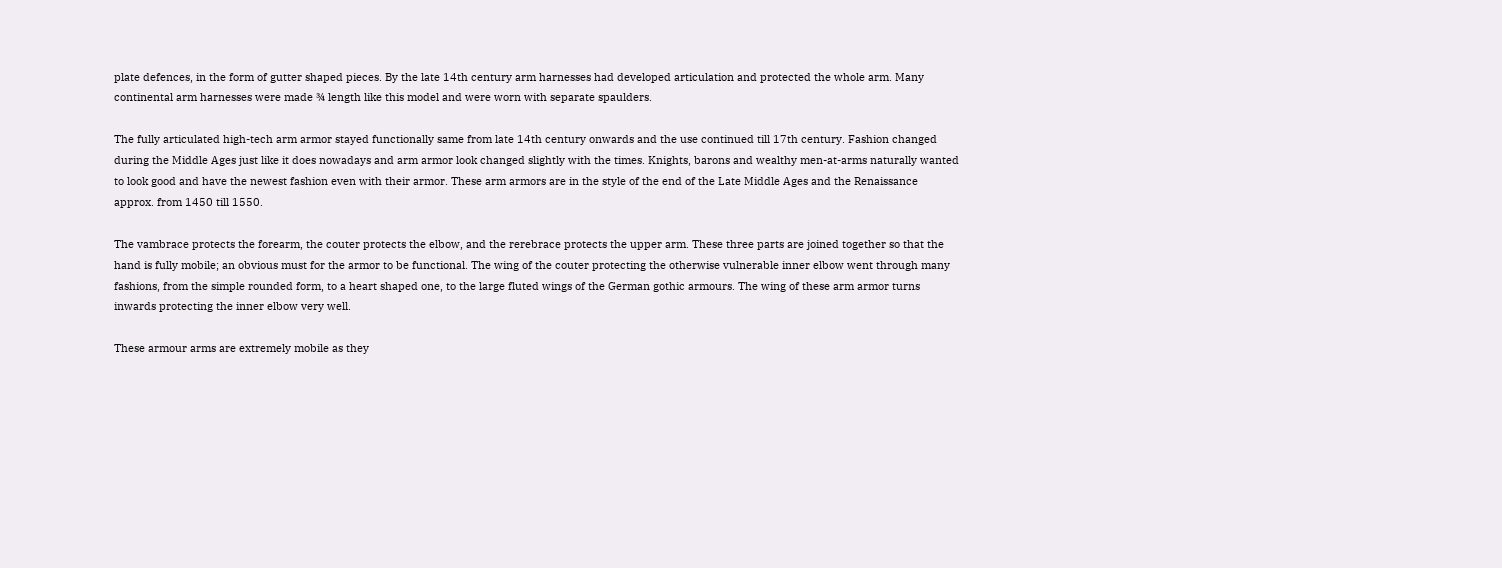plate defences, in the form of gutter shaped pieces. By the late 14th century arm harnesses had developed articulation and protected the whole arm. Many continental arm harnesses were made ¾ length like this model and were worn with separate spaulders.

The fully articulated high-tech arm armor stayed functionally same from late 14th century onwards and the use continued till 17th century. Fashion changed during the Middle Ages just like it does nowadays and arm armor look changed slightly with the times. Knights, barons and wealthy men-at-arms naturally wanted to look good and have the newest fashion even with their armor. These arm armors are in the style of the end of the Late Middle Ages and the Renaissance approx. from 1450 till 1550.

The vambrace protects the forearm, the couter protects the elbow, and the rerebrace protects the upper arm. These three parts are joined together so that the hand is fully mobile; an obvious must for the armor to be functional. The wing of the couter protecting the otherwise vulnerable inner elbow went through many fashions, from the simple rounded form, to a heart shaped one, to the large fluted wings of the German gothic armours. The wing of these arm armor turns inwards protecting the inner elbow very well.

These armour arms are extremely mobile as they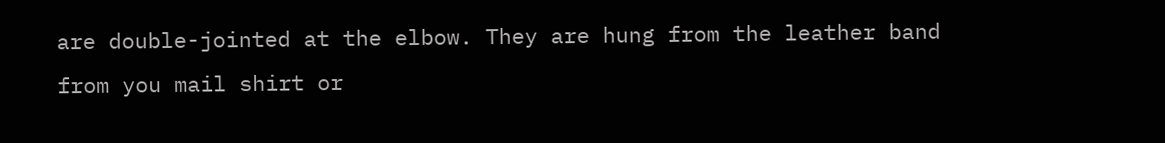are double-jointed at the elbow. They are hung from the leather band from you mail shirt or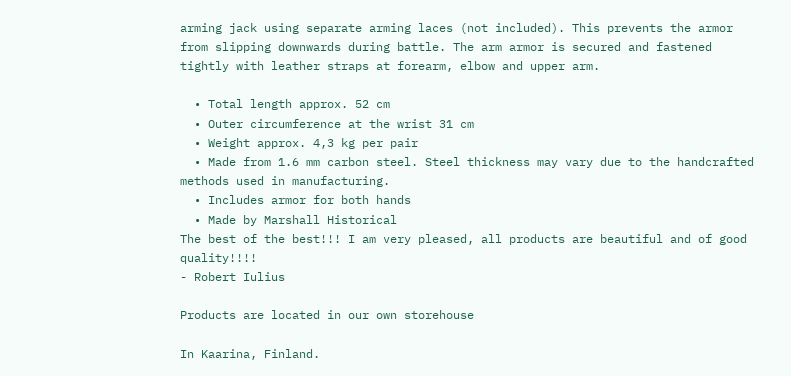arming jack using separate arming laces (not included). This prevents the armor from slipping downwards during battle. The arm armor is secured and fastened tightly with leather straps at forearm, elbow and upper arm.

  • Total length approx. 52 cm
  • Outer circumference at the wrist 31 cm
  • Weight approx. 4,3 kg per pair
  • Made from 1.6 mm carbon steel. Steel thickness may vary due to the handcrafted methods used in manufacturing.
  • Includes armor for both hands
  • Made by Marshall Historical
The best of the best!!! I am very pleased, all products are beautiful and of good quality!!!!
- Robert Iulius

Products are located in our own storehouse

In Kaarina, Finland.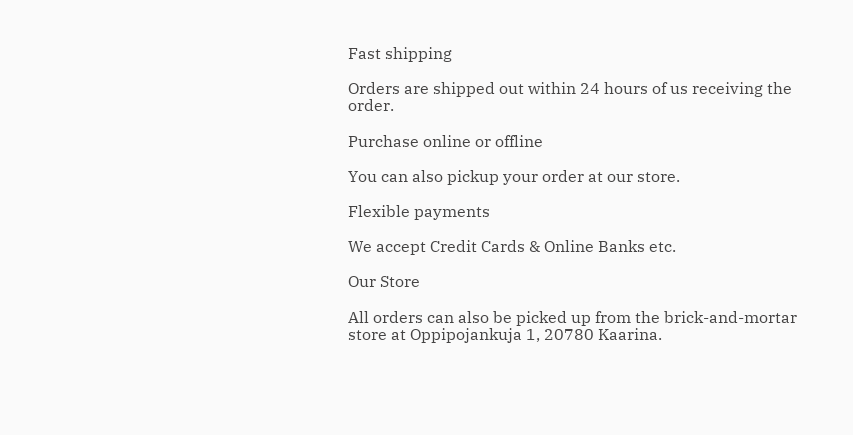Fast shipping

Orders are shipped out within 24 hours of us receiving the order.

Purchase online or offline

You can also pickup your order at our store.

Flexible payments

We accept Credit Cards & Online Banks etc.

Our Store

All orders can also be picked up from the brick-and-mortar store at Oppipojankuja 1, 20780 Kaarina.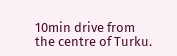10min drive from the centre of Turku.